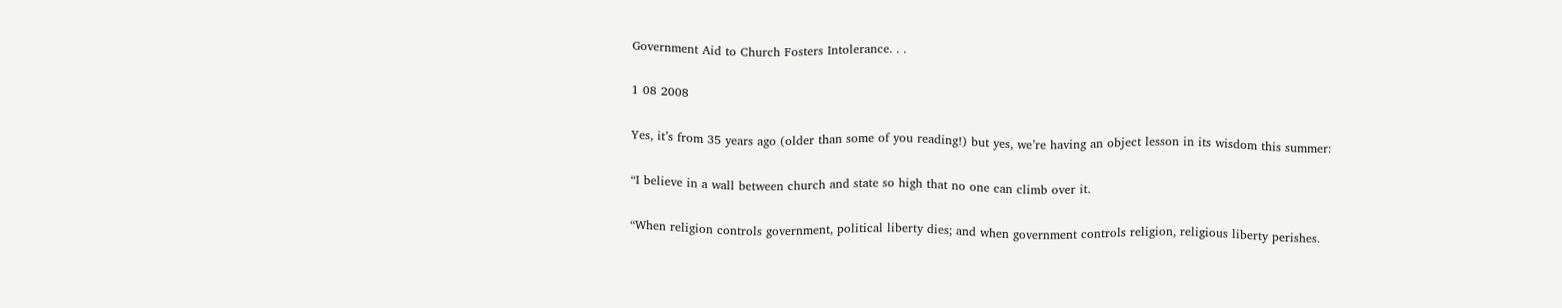Government Aid to Church Fosters Intolerance. . .

1 08 2008

Yes, it’s from 35 years ago (older than some of you reading!) but yes, we’re having an object lesson in its wisdom this summer:

“I believe in a wall between church and state so high that no one can climb over it.

“When religion controls government, political liberty dies; and when government controls religion, religious liberty perishes.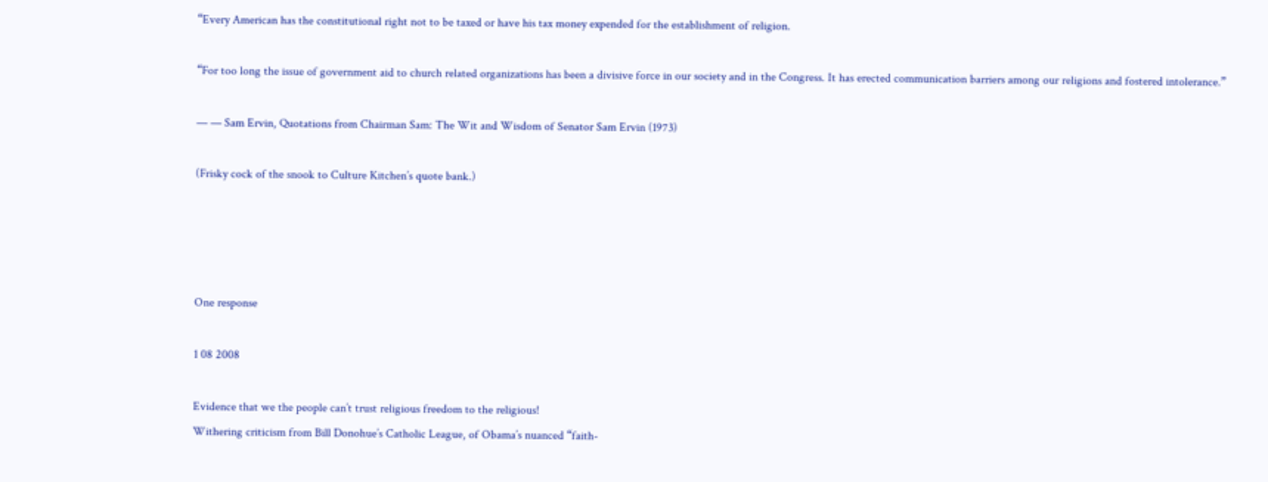“Every American has the constitutional right not to be taxed or have his tax money expended for the establishment of religion.

“For too long the issue of government aid to church related organizations has been a divisive force in our society and in the Congress. It has erected communication barriers among our religions and fostered intolerance.”

— — Sam Ervin, Quotations from Chairman Sam: The Wit and Wisdom of Senator Sam Ervin (1973)

(Frisky cock of the snook to Culture Kitchen’s quote bank.)




One response

1 08 2008

Evidence that we the people can’t trust religious freedom to the religious!
Withering criticism from Bill Donohue’s Catholic League, of Obama’s nuanced “faith-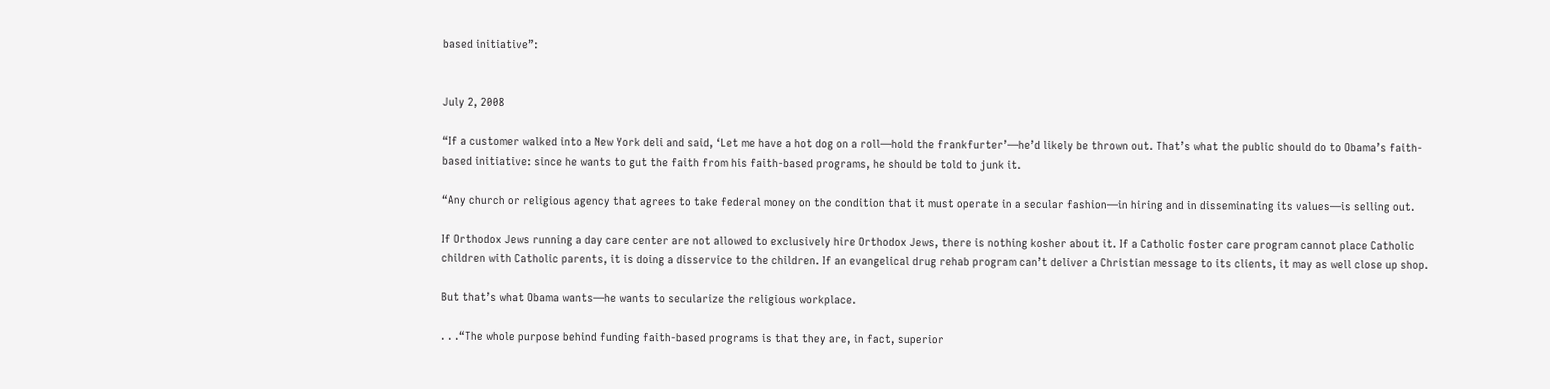based initiative”:


July 2, 2008

“If a customer walked into a New York deli and said, ‘Let me have a hot dog on a roll—hold the frankfurter’—he’d likely be thrown out. That’s what the public should do to Obama’s faith-based initiative: since he wants to gut the faith from his faith-based programs, he should be told to junk it.

“Any church or religious agency that agrees to take federal money on the condition that it must operate in a secular fashion—in hiring and in disseminating its values—is selling out.

If Orthodox Jews running a day care center are not allowed to exclusively hire Orthodox Jews, there is nothing kosher about it. If a Catholic foster care program cannot place Catholic children with Catholic parents, it is doing a disservice to the children. If an evangelical drug rehab program can’t deliver a Christian message to its clients, it may as well close up shop.

But that’s what Obama wants—he wants to secularize the religious workplace.

. . .“The whole purpose behind funding faith-based programs is that they are, in fact, superior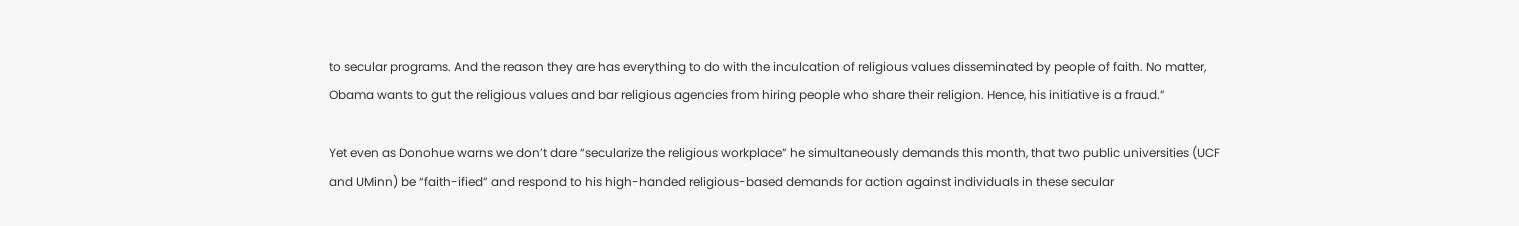to secular programs. And the reason they are has everything to do with the inculcation of religious values disseminated by people of faith. No matter, Obama wants to gut the religious values and bar religious agencies from hiring people who share their religion. Hence, his initiative is a fraud.”

Yet even as Donohue warns we don’t dare “secularize the religious workplace” he simultaneously demands this month, that two public universities (UCF and UMinn) be “faith-ified” and respond to his high-handed religious-based demands for action against individuals in these secular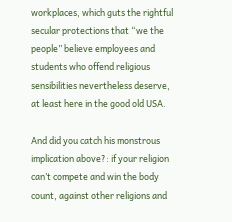workplaces, which guts the rightful secular protections that “we the people” believe employees and students who offend religious sensibilities nevertheless deserve, at least here in the good old USA.

And did you catch his monstrous implication above?: if your religion can’t compete and win the body count, against other religions and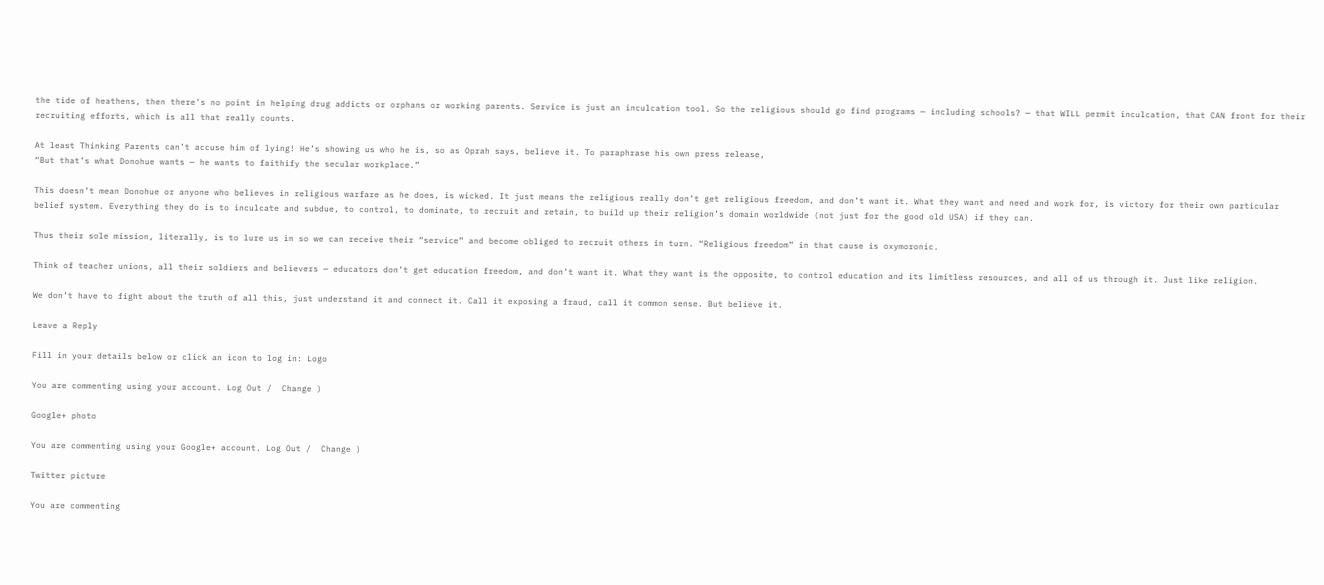the tide of heathens, then there’s no point in helping drug addicts or orphans or working parents. Service is just an inculcation tool. So the religious should go find programs — including schools? — that WILL permit inculcation, that CAN front for their recruiting efforts, which is all that really counts.

At least Thinking Parents can’t accuse him of lying! He’s showing us who he is, so as Oprah says, believe it. To paraphrase his own press release,
“But that’s what Donohue wants — he wants to faithify the secular workplace.”

This doesn’t mean Donohue or anyone who believes in religious warfare as he does, is wicked. It just means the religious really don’t get religious freedom, and don’t want it. What they want and need and work for, is victory for their own particular belief system. Everything they do is to inculcate and subdue, to control, to dominate, to recruit and retain, to build up their religion’s domain worldwide (not just for the good old USA) if they can.

Thus their sole mission, literally, is to lure us in so we can receive their “service” and become obliged to recruit others in turn. “Religious freedom” in that cause is oxymoronic.

Think of teacher unions, all their soldiers and believers — educators don’t get education freedom, and don’t want it. What they want is the opposite, to control education and its limitless resources, and all of us through it. Just like religion.

We don’t have to fight about the truth of all this, just understand it and connect it. Call it exposing a fraud, call it common sense. But believe it.

Leave a Reply

Fill in your details below or click an icon to log in: Logo

You are commenting using your account. Log Out /  Change )

Google+ photo

You are commenting using your Google+ account. Log Out /  Change )

Twitter picture

You are commenting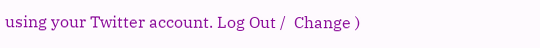using your Twitter account. Log Out /  Change )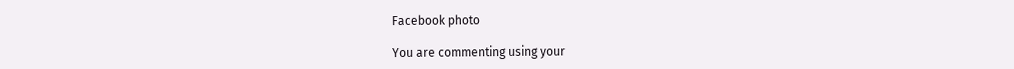Facebook photo

You are commenting using your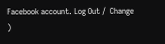Facebook account. Log Out /  Change )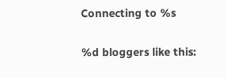Connecting to %s

%d bloggers like this: